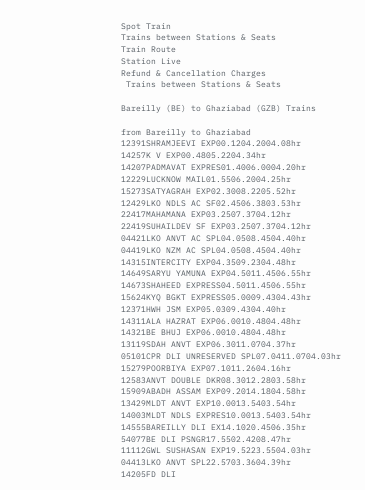Spot Train
Trains between Stations & Seats
Train Route
Station Live
Refund & Cancellation Charges
 Trains between Stations & Seats

Bareilly (BE) to Ghaziabad (GZB) Trains

from Bareilly to Ghaziabad
12391SHRAMJEEVI EXP00.1204.2004.08hr
14257K V EXP00.4805.2204.34hr
14207PADMAVAT EXPRES01.4006.0004.20hr
12229LUCKNOW MAIL01.5506.2004.25hr
15273SATYAGRAH EXP02.3008.2205.52hr
12429LKO NDLS AC SF02.4506.3803.53hr
22417MAHAMANA EXP03.2507.3704.12hr
22419SUHAILDEV SF EXP03.2507.3704.12hr
04421LKO ANVT AC SPL04.0508.4504.40hr
04419LKO NZM AC SPL04.0508.4504.40hr
14315INTERCITY EXP04.3509.2304.48hr
14649SARYU YAMUNA EXP04.5011.4506.55hr
14673SHAHEED EXPRESS04.5011.4506.55hr
15624KYQ BGKT EXPRESS05.0009.4304.43hr
12371HWH JSM EXP05.0309.4304.40hr
14311ALA HAZRAT EXP06.0010.4804.48hr
14321BE BHUJ EXP06.0010.4804.48hr
13119SDAH ANVT EXP06.3011.0704.37hr
05101CPR DLI UNRESERVED SPL07.0411.0704.03hr
15279POORBIYA EXP07.1011.2604.16hr
12583ANVT DOUBLE DKR08.3012.2803.58hr
15909ABADH ASSAM EXP09.2014.1804.58hr
13429MLDT ANVT EXP10.0013.5403.54hr
14003MLDT NDLS EXPRES10.0013.5403.54hr
14555BAREILLY DLI EX14.1020.4506.35hr
54077BE DLI PSNGR17.5502.4208.47hr
11112GWL SUSHASAN EXP19.5223.5504.03hr
04413LKO ANVT SPL22.5703.3604.39hr
14205FD DLI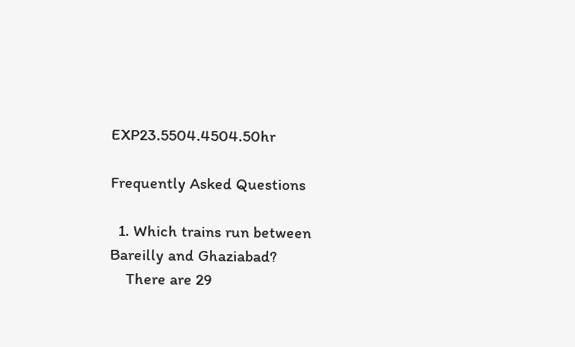EXP23.5504.4504.50hr

Frequently Asked Questions

  1. Which trains run between Bareilly and Ghaziabad?
    There are 29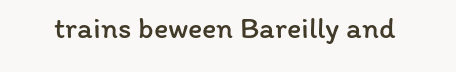trains beween Bareilly and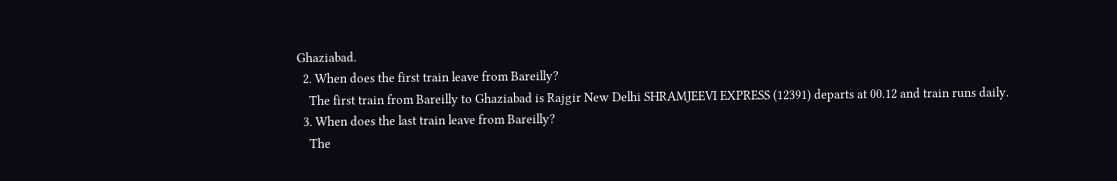Ghaziabad.
  2. When does the first train leave from Bareilly?
    The first train from Bareilly to Ghaziabad is Rajgir New Delhi SHRAMJEEVI EXPRESS (12391) departs at 00.12 and train runs daily.
  3. When does the last train leave from Bareilly?
    The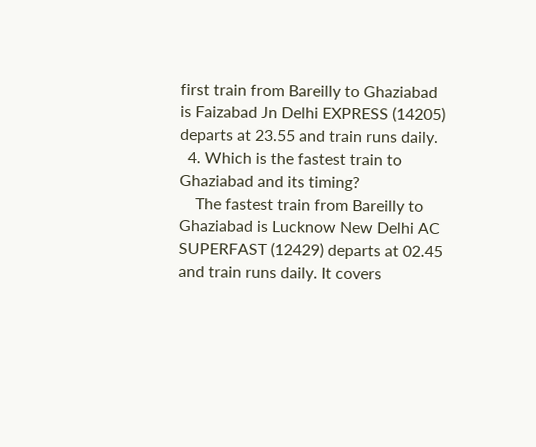first train from Bareilly to Ghaziabad is Faizabad Jn Delhi EXPRESS (14205) departs at 23.55 and train runs daily.
  4. Which is the fastest train to Ghaziabad and its timing?
    The fastest train from Bareilly to Ghaziabad is Lucknow New Delhi AC SUPERFAST (12429) departs at 02.45 and train runs daily. It covers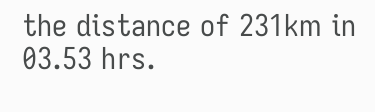the distance of 231km in 03.53 hrs.